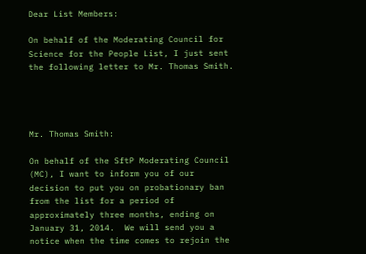Dear List Members:

On behalf of the Moderating Council for Science for the People List, I just sent the following letter to Mr. Thomas Smith.




Mr. Thomas Smith:

On behalf of the SftP Moderating Council (MC), I want to inform you of our decision to put you on probationary ban from the list for a period of approximately three months, ending on January 31, 2014.  We will send you a notice when the time comes to rejoin the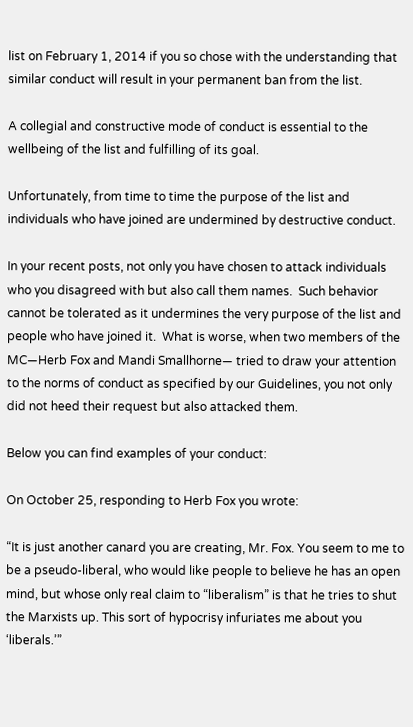list on February 1, 2014 if you so chose with the understanding that similar conduct will result in your permanent ban from the list.

A collegial and constructive mode of conduct is essential to the wellbeing of the list and fulfilling of its goal.

Unfortunately, from time to time the purpose of the list and individuals who have joined are undermined by destructive conduct.

In your recent posts, not only you have chosen to attack individuals who you disagreed with but also call them names.  Such behavior cannot be tolerated as it undermines the very purpose of the list and people who have joined it.  What is worse, when two members of the MC—Herb Fox and Mandi Smallhorne— tried to draw your attention to the norms of conduct as specified by our Guidelines, you not only did not heed their request but also attacked them.

Below you can find examples of your conduct:

On October 25, responding to Herb Fox you wrote:

“It is just another canard you are creating, Mr. Fox. You seem to me to be a pseudo-liberal, who would like people to believe he has an open mind, but whose only real claim to “liberalism” is that he tries to shut the Marxists up. This sort of hypocrisy infuriates me about you ‘liberals.’”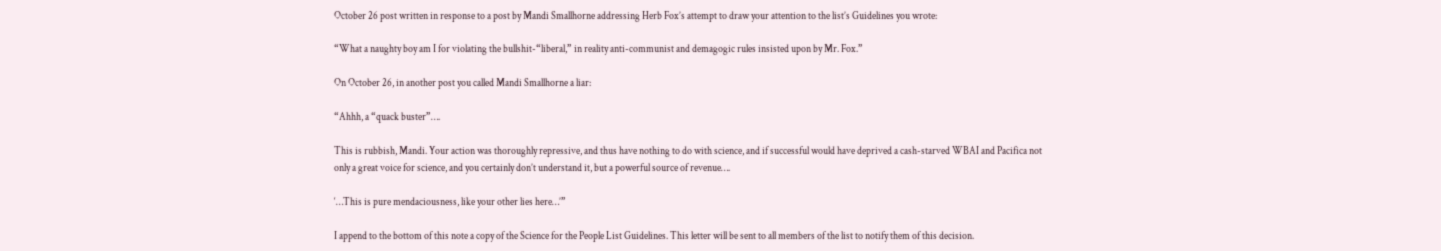October 26 post written in response to a post by Mandi Smallhorne addressing Herb Fox’s attempt to draw your attention to the list’s Guidelines you wrote:

“What a naughty boy am I for violating the bullshit-“liberal,” in reality anti-communist and demagogic rules insisted upon by Mr. Fox.”

On October 26, in another post you called Mandi Smallhorne a liar:

“Ahhh, a “quack buster”….

This is rubbish, Mandi. Your action was thoroughly repressive, and thus have nothing to do with science, and if successful would have deprived a cash-starved WBAI and Pacifica not only a great voice for science, and you certainly don’t understand it, but a powerful source of revenue….

‘…This is pure mendaciousness, like your other lies here…’”

I append to the bottom of this note a copy of the Science for the People List Guidelines. This letter will be sent to all members of the list to notify them of this decision.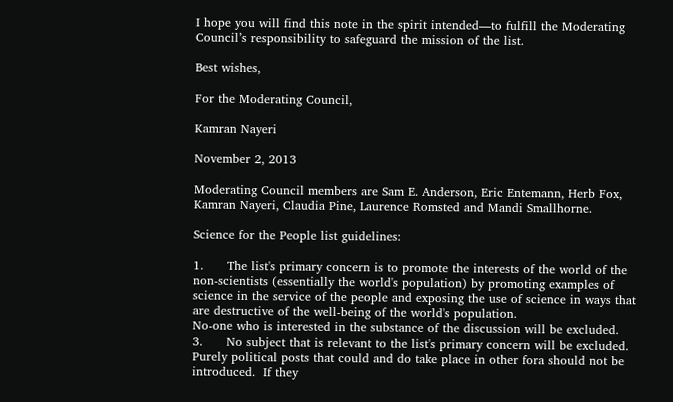I hope you will find this note in the spirit intended—to fulfill the Moderating Council’s responsibility to safeguard the mission of the list.

Best wishes,

For the Moderating Council,

Kamran Nayeri

November 2, 2013

Moderating Council members are Sam E. Anderson, Eric Entemann, Herb Fox, Kamran Nayeri, Claudia Pine, Laurence Romsted and Mandi Smallhorne.

Science for the People list guidelines:

1.      The list's primary concern is to promote the interests of the world of the non-scientists (essentially the world's population) by promoting examples of science in the service of the people and exposing the use of science in ways that are destructive of the well-being of the world's population.
No-one who is interested in the substance of the discussion will be excluded.
3.      No subject that is relevant to the list's primary concern will be excluded. Purely political posts that could and do take place in other fora should not be introduced.  If they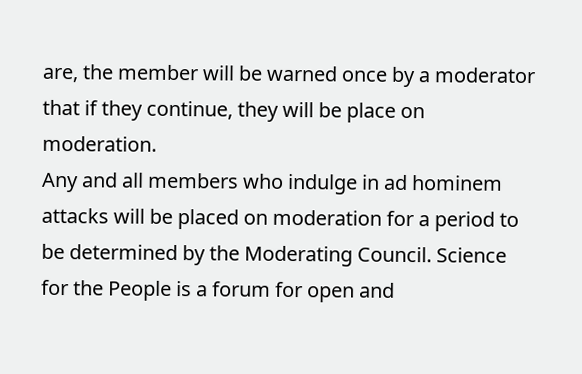are, the member will be warned once by a moderator that if they continue, they will be place on moderation.
Any and all members who indulge in ad hominem attacks will be placed on moderation for a period to be determined by the Moderating Council. Science for the People is a forum for open and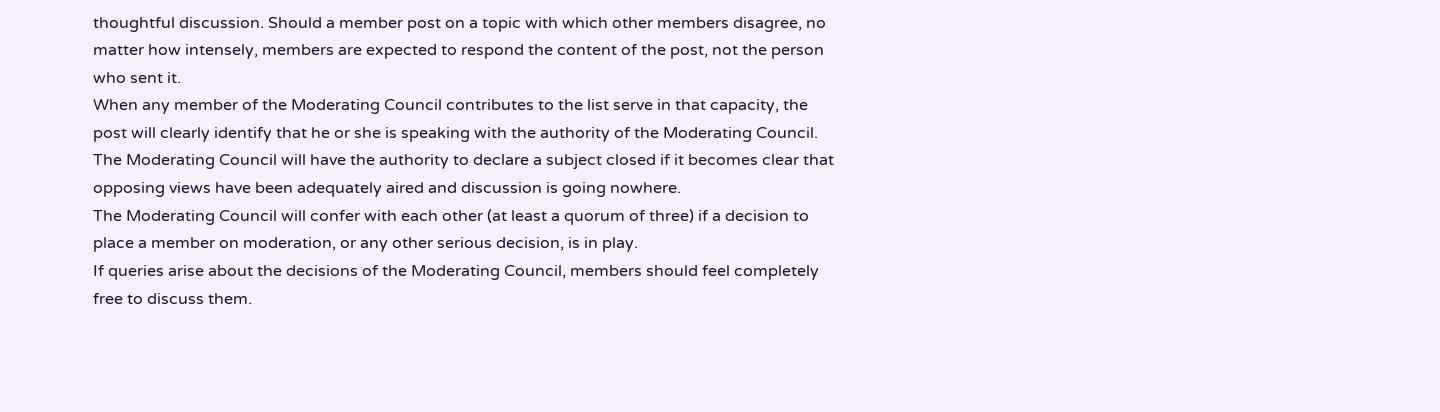thoughtful discussion. Should a member post on a topic with which other members disagree, no matter how intensely, members are expected to respond the content of the post, not the person who sent it.
When any member of the Moderating Council contributes to the list serve in that capacity, the post will clearly identify that he or she is speaking with the authority of the Moderating Council.
The Moderating Council will have the authority to declare a subject closed if it becomes clear that opposing views have been adequately aired and discussion is going nowhere.
The Moderating Council will confer with each other (at least a quorum of three) if a decision to place a member on moderation, or any other serious decision, is in play.
If queries arise about the decisions of the Moderating Council, members should feel completely free to discuss them.